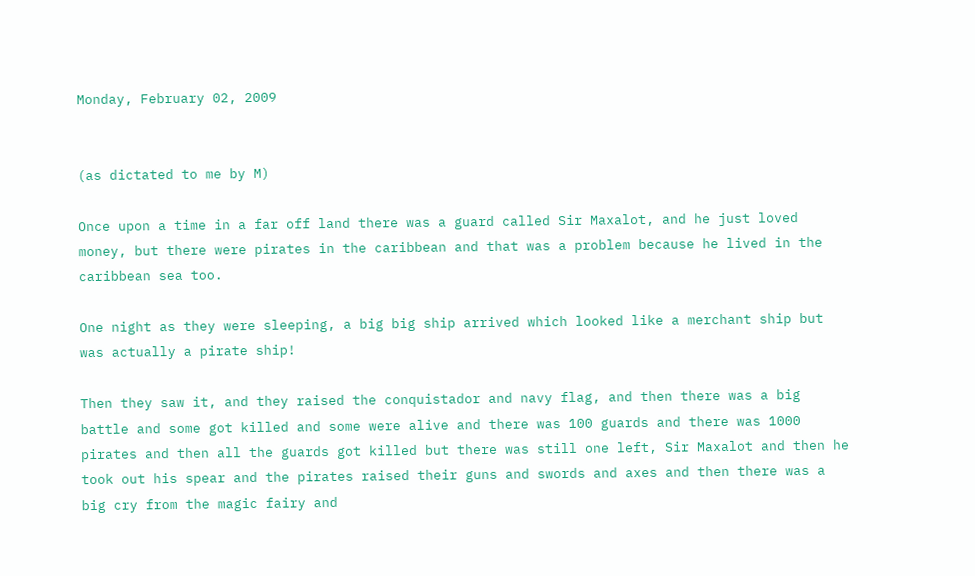Monday, February 02, 2009


(as dictated to me by M)

Once upon a time in a far off land there was a guard called Sir Maxalot, and he just loved money, but there were pirates in the caribbean and that was a problem because he lived in the caribbean sea too.

One night as they were sleeping, a big big ship arrived which looked like a merchant ship but was actually a pirate ship!

Then they saw it, and they raised the conquistador and navy flag, and then there was a big battle and some got killed and some were alive and there was 100 guards and there was 1000 pirates and then all the guards got killed but there was still one left, Sir Maxalot and then he took out his spear and the pirates raised their guns and swords and axes and then there was a big cry from the magic fairy and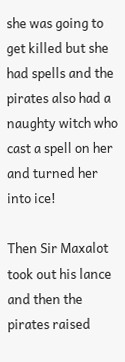she was going to get killed but she had spells and the pirates also had a naughty witch who cast a spell on her and turned her into ice!

Then Sir Maxalot took out his lance and then the pirates raised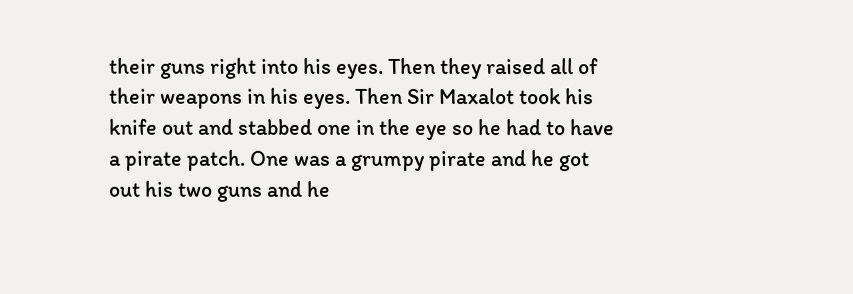their guns right into his eyes. Then they raised all of their weapons in his eyes. Then Sir Maxalot took his knife out and stabbed one in the eye so he had to have a pirate patch. One was a grumpy pirate and he got out his two guns and he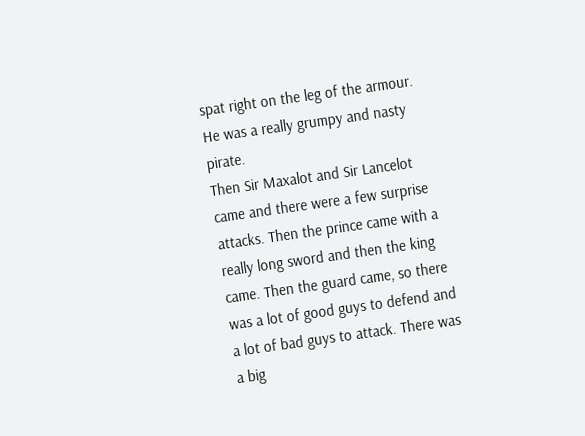spat right on the leg of the armour. He was a really grumpy and nasty pirate.
Then Sir Maxalot and Sir Lancelot came and there were a few surprise attacks. Then the prince came with a really long sword and then the king came. Then the guard came, so there was a lot of good guys to defend and a lot of bad guys to attack. There was a big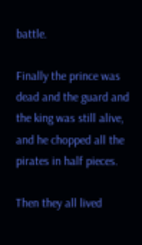battle.

Finally the prince was dead and the guard and the king was still alive, and he chopped all the pirates in half pieces.

Then they all lived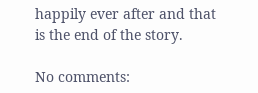happily ever after and that is the end of the story.

No comments: